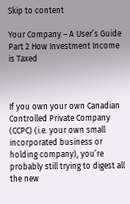Skip to content

Your Company – A User’s Guide Part 2 How Investment Income is Taxed



If you own your own Canadian Controlled Private Company (CCPC) (i.e. your own small incorporated business or holding company), you’re probably still trying to digest all the new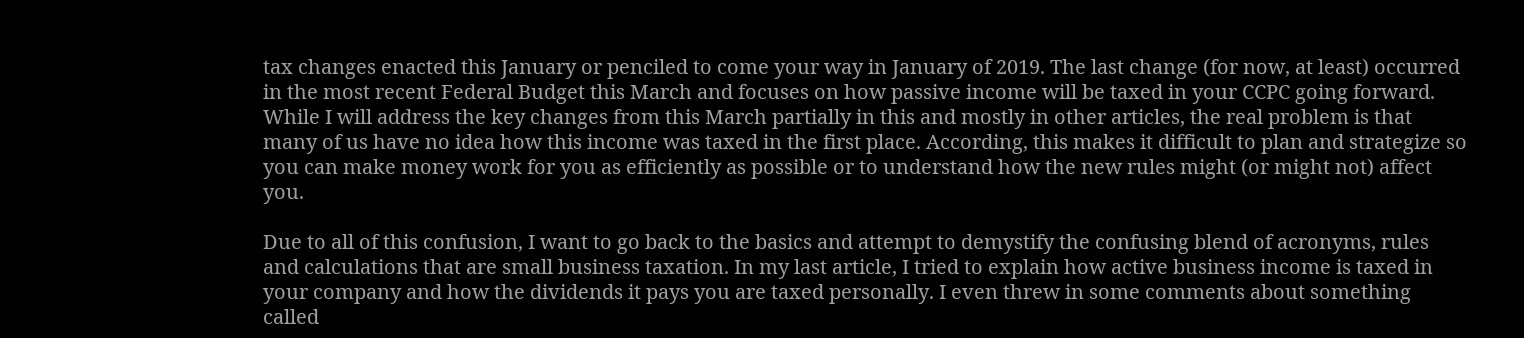tax changes enacted this January or penciled to come your way in January of 2019. The last change (for now, at least) occurred in the most recent Federal Budget this March and focuses on how passive income will be taxed in your CCPC going forward. While I will address the key changes from this March partially in this and mostly in other articles, the real problem is that many of us have no idea how this income was taxed in the first place. According, this makes it difficult to plan and strategize so you can make money work for you as efficiently as possible or to understand how the new rules might (or might not) affect you.

Due to all of this confusion, I want to go back to the basics and attempt to demystify the confusing blend of acronyms, rules and calculations that are small business taxation. In my last article, I tried to explain how active business income is taxed in your company and how the dividends it pays you are taxed personally. I even threw in some comments about something called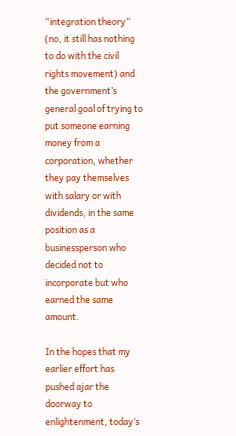“integration theory” (no, it still has nothing to do with the civil rights movement) and the government’s general goal of trying to put someone earning money from a corporation, whether they pay themselves with salary or with dividends, in the same position as a businessperson who decided not to incorporate but who earned the same amount.

In the hopes that my earlier effort has pushed ajar the doorway to enlightenment, today’s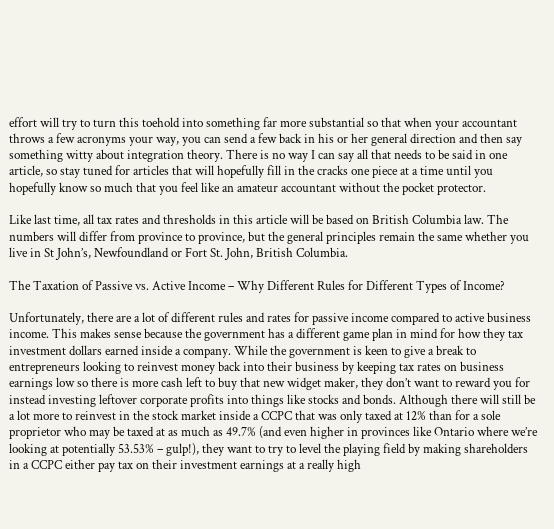effort will try to turn this toehold into something far more substantial so that when your accountant throws a few acronyms your way, you can send a few back in his or her general direction and then say something witty about integration theory. There is no way I can say all that needs to be said in one article, so stay tuned for articles that will hopefully fill in the cracks one piece at a time until you hopefully know so much that you feel like an amateur accountant without the pocket protector.

Like last time, all tax rates and thresholds in this article will be based on British Columbia law. The numbers will differ from province to province, but the general principles remain the same whether you live in St John’s, Newfoundland or Fort St. John, British Columbia.

The Taxation of Passive vs. Active Income – Why Different Rules for Different Types of Income?

Unfortunately, there are a lot of different rules and rates for passive income compared to active business income. This makes sense because the government has a different game plan in mind for how they tax investment dollars earned inside a company. While the government is keen to give a break to entrepreneurs looking to reinvest money back into their business by keeping tax rates on business earnings low so there is more cash left to buy that new widget maker, they don’t want to reward you for instead investing leftover corporate profits into things like stocks and bonds. Although there will still be a lot more to reinvest in the stock market inside a CCPC that was only taxed at 12% than for a sole proprietor who may be taxed at as much as 49.7% (and even higher in provinces like Ontario where we’re looking at potentially 53.53% – gulp!), they want to try to level the playing field by making shareholders in a CCPC either pay tax on their investment earnings at a really high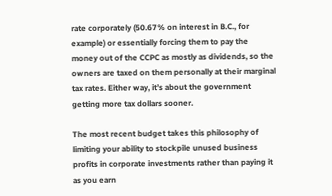rate corporately (50.67% on interest in B.C., for example) or essentially forcing them to pay the money out of the CCPC as mostly as dividends, so the owners are taxed on them personally at their marginal tax rates. Either way, it’s about the government getting more tax dollars sooner.

The most recent budget takes this philosophy of limiting your ability to stockpile unused business profits in corporate investments rather than paying it as you earn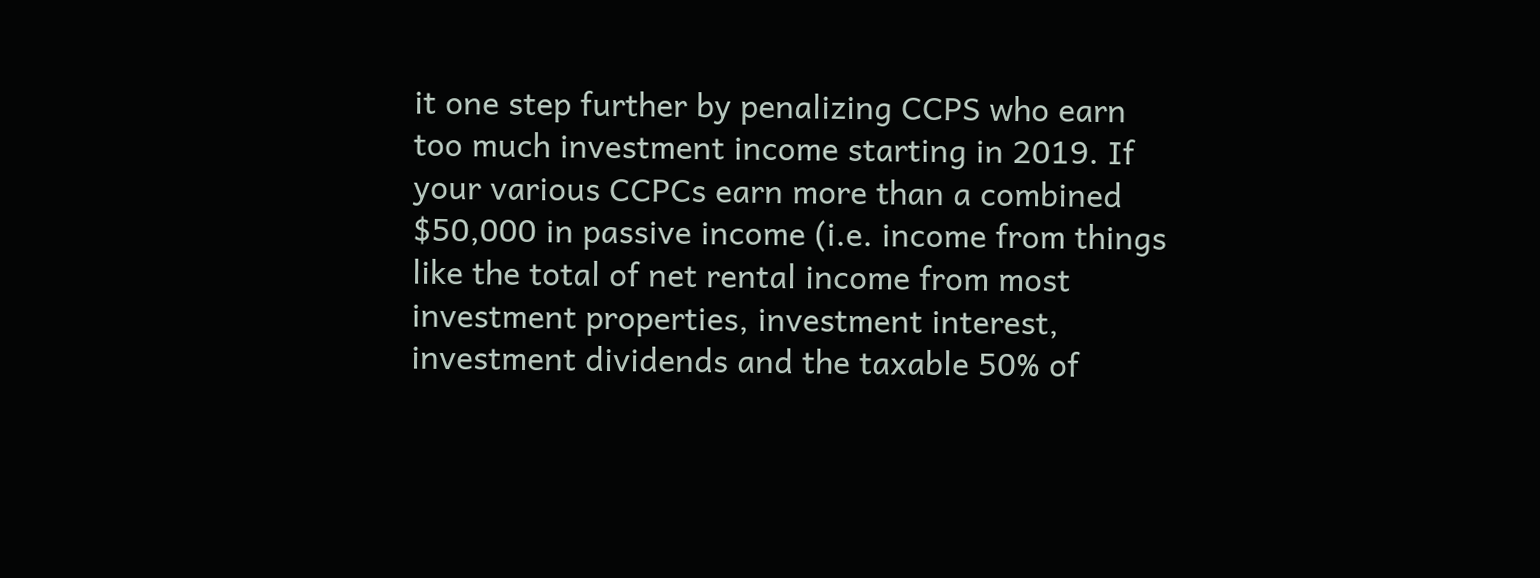it one step further by penalizing CCPS who earn too much investment income starting in 2019. If your various CCPCs earn more than a combined $50,000 in passive income (i.e. income from things like the total of net rental income from most investment properties, investment interest, investment dividends and the taxable 50% of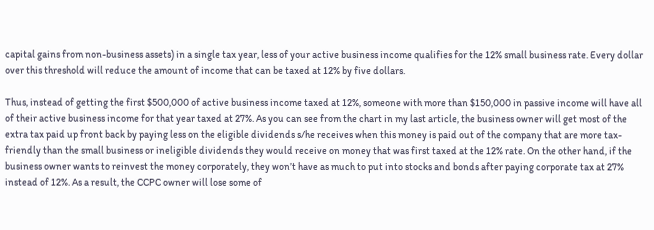capital gains from non-business assets) in a single tax year, less of your active business income qualifies for the 12% small business rate. Every dollar over this threshold will reduce the amount of income that can be taxed at 12% by five dollars.

Thus, instead of getting the first $500,000 of active business income taxed at 12%, someone with more than $150,000 in passive income will have all of their active business income for that year taxed at 27%. As you can see from the chart in my last article, the business owner will get most of the extra tax paid up front back by paying less on the eligible dividends s/he receives when this money is paid out of the company that are more tax-friendly than the small business or ineligible dividends they would receive on money that was first taxed at the 12% rate. On the other hand, if the business owner wants to reinvest the money corporately, they won’t have as much to put into stocks and bonds after paying corporate tax at 27% instead of 12%. As a result, the CCPC owner will lose some of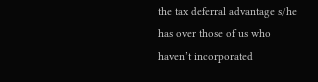the tax deferral advantage s/he has over those of us who haven’t incorporated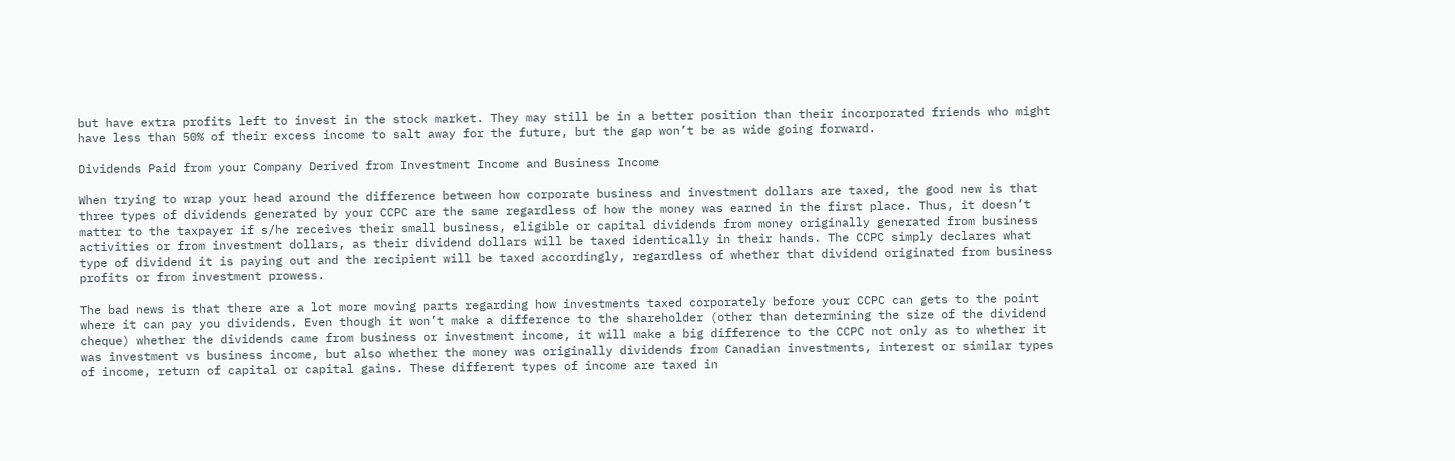but have extra profits left to invest in the stock market. They may still be in a better position than their incorporated friends who might have less than 50% of their excess income to salt away for the future, but the gap won’t be as wide going forward.

Dividends Paid from your Company Derived from Investment Income and Business Income

When trying to wrap your head around the difference between how corporate business and investment dollars are taxed, the good new is that three types of dividends generated by your CCPC are the same regardless of how the money was earned in the first place. Thus, it doesn’t matter to the taxpayer if s/he receives their small business, eligible or capital dividends from money originally generated from business activities or from investment dollars, as their dividend dollars will be taxed identically in their hands. The CCPC simply declares what type of dividend it is paying out and the recipient will be taxed accordingly, regardless of whether that dividend originated from business profits or from investment prowess.

The bad news is that there are a lot more moving parts regarding how investments taxed corporately before your CCPC can gets to the point where it can pay you dividends. Even though it won’t make a difference to the shareholder (other than determining the size of the dividend cheque) whether the dividends came from business or investment income, it will make a big difference to the CCPC not only as to whether it was investment vs business income, but also whether the money was originally dividends from Canadian investments, interest or similar types of income, return of capital or capital gains. These different types of income are taxed in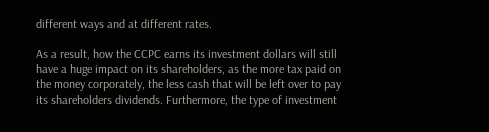different ways and at different rates.

As a result, how the CCPC earns its investment dollars will still have a huge impact on its shareholders, as the more tax paid on the money corporately, the less cash that will be left over to pay its shareholders dividends. Furthermore, the type of investment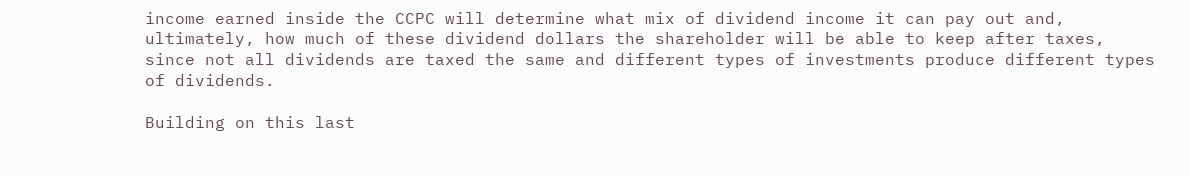income earned inside the CCPC will determine what mix of dividend income it can pay out and, ultimately, how much of these dividend dollars the shareholder will be able to keep after taxes, since not all dividends are taxed the same and different types of investments produce different types of dividends.

Building on this last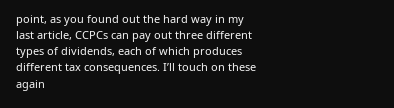point, as you found out the hard way in my last article, CCPCs can pay out three different types of dividends, each of which produces different tax consequences. I’ll touch on these again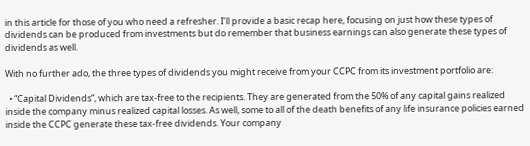in this article for those of you who need a refresher. I’ll provide a basic recap here, focusing on just how these types of dividends can be produced from investments but do remember that business earnings can also generate these types of dividends as well.

With no further ado, the three types of dividends you might receive from your CCPC from its investment portfolio are:

  • “Capital Dividends”, which are tax-free to the recipients. They are generated from the 50% of any capital gains realized inside the company minus realized capital losses. As well, some to all of the death benefits of any life insurance policies earned inside the CCPC generate these tax-free dividends. Your company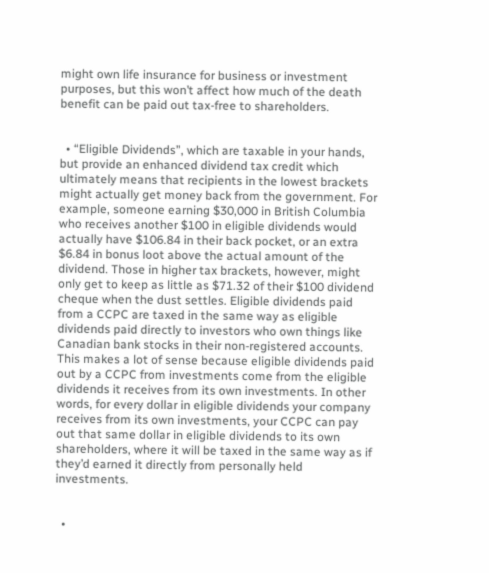might own life insurance for business or investment purposes, but this won’t affect how much of the death benefit can be paid out tax-free to shareholders.


  • “Eligible Dividends”, which are taxable in your hands, but provide an enhanced dividend tax credit which ultimately means that recipients in the lowest brackets might actually get money back from the government. For example, someone earning $30,000 in British Columbia who receives another $100 in eligible dividends would actually have $106.84 in their back pocket, or an extra $6.84 in bonus loot above the actual amount of the dividend. Those in higher tax brackets, however, might only get to keep as little as $71.32 of their $100 dividend cheque when the dust settles. Eligible dividends paid from a CCPC are taxed in the same way as eligible dividends paid directly to investors who own things like Canadian bank stocks in their non-registered accounts. This makes a lot of sense because eligible dividends paid out by a CCPC from investments come from the eligible dividends it receives from its own investments. In other words, for every dollar in eligible dividends your company receives from its own investments, your CCPC can pay out that same dollar in eligible dividends to its own shareholders, where it will be taxed in the same way as if they’d earned it directly from personally held investments.


  •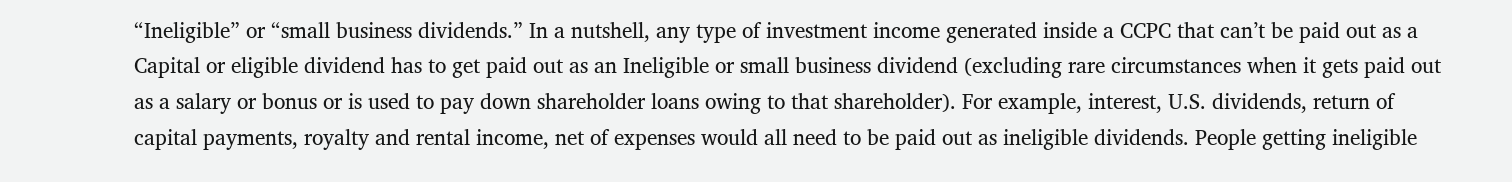“Ineligible” or “small business dividends.” In a nutshell, any type of investment income generated inside a CCPC that can’t be paid out as a Capital or eligible dividend has to get paid out as an Ineligible or small business dividend (excluding rare circumstances when it gets paid out as a salary or bonus or is used to pay down shareholder loans owing to that shareholder). For example, interest, U.S. dividends, return of capital payments, royalty and rental income, net of expenses would all need to be paid out as ineligible dividends. People getting ineligible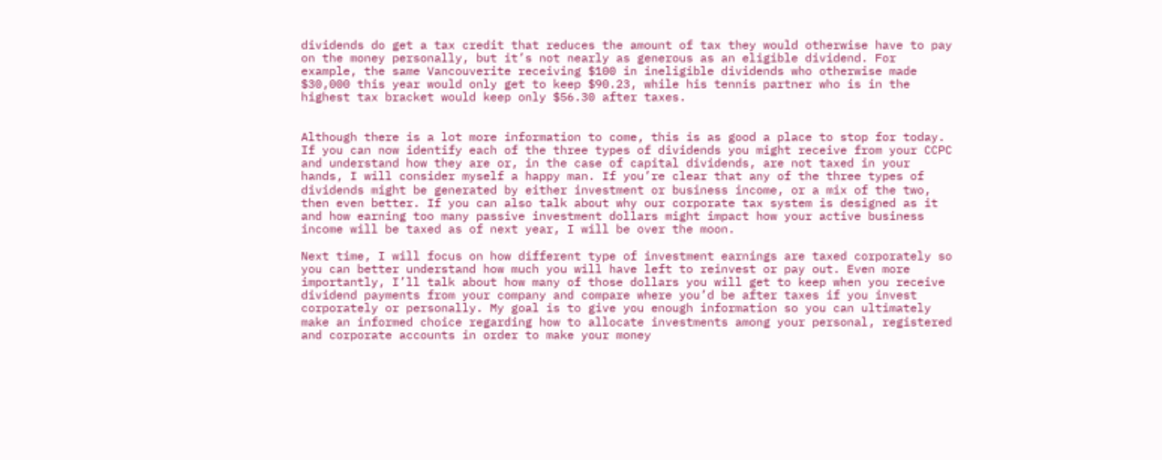dividends do get a tax credit that reduces the amount of tax they would otherwise have to pay on the money personally, but it’s not nearly as generous as an eligible dividend. For example, the same Vancouverite receiving $100 in ineligible dividends who otherwise made $30,000 this year would only get to keep $90.23, while his tennis partner who is in the highest tax bracket would keep only $56.30 after taxes.


Although there is a lot more information to come, this is as good a place to stop for today. If you can now identify each of the three types of dividends you might receive from your CCPC and understand how they are or, in the case of capital dividends, are not taxed in your hands, I will consider myself a happy man. If you’re clear that any of the three types of dividends might be generated by either investment or business income, or a mix of the two, then even better. If you can also talk about why our corporate tax system is designed as it and how earning too many passive investment dollars might impact how your active business income will be taxed as of next year, I will be over the moon.

Next time, I will focus on how different type of investment earnings are taxed corporately so you can better understand how much you will have left to reinvest or pay out. Even more importantly, I’ll talk about how many of those dollars you will get to keep when you receive dividend payments from your company and compare where you’d be after taxes if you invest corporately or personally. My goal is to give you enough information so you can ultimately make an informed choice regarding how to allocate investments among your personal, registered and corporate accounts in order to make your money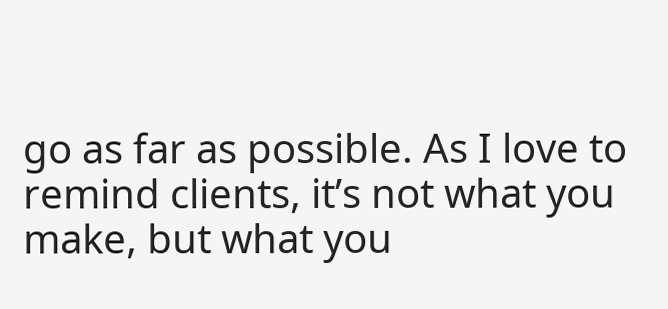go as far as possible. As I love to remind clients, it’s not what you make, but what you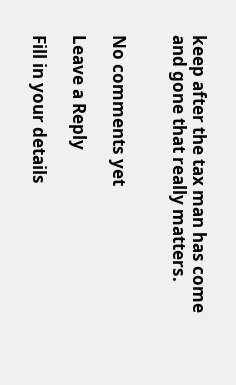keep after the tax man has come and gone that really matters.


No comments yet

Leave a Reply

Fill in your details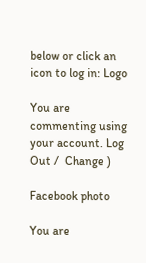below or click an icon to log in: Logo

You are commenting using your account. Log Out /  Change )

Facebook photo

You are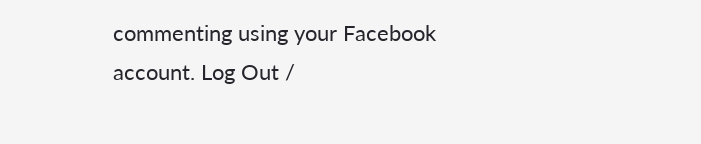commenting using your Facebook account. Log Out /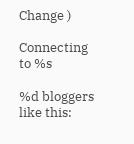Change )

Connecting to %s

%d bloggers like this: